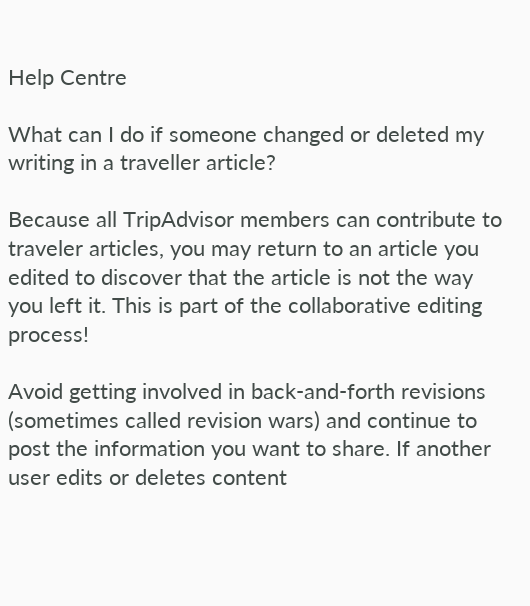Help Centre

What can I do if someone changed or deleted my writing in a traveller article?

Because all TripAdvisor members can contribute to traveler articles, you may return to an article you edited to discover that the article is not the way you left it. This is part of the collaborative editing process!

Avoid getting involved in back-and-forth revisions (sometimes called revision wars) and continue to post the information you want to share. If another user edits or deletes content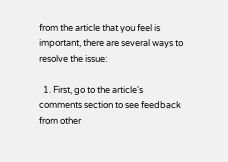from the article that you feel is important, there are several ways to resolve the issue:

  1. First, go to the article's comments section to see feedback from other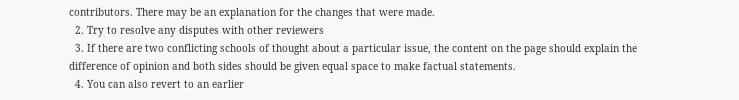contributors. There may be an explanation for the changes that were made.
  2. Try to resolve any disputes with other reviewers
  3. If there are two conflicting schools of thought about a particular issue, the content on the page should explain the difference of opinion and both sides should be given equal space to make factual statements.
  4. You can also revert to an earlier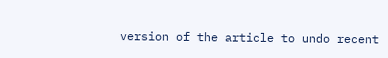version of the article to undo recent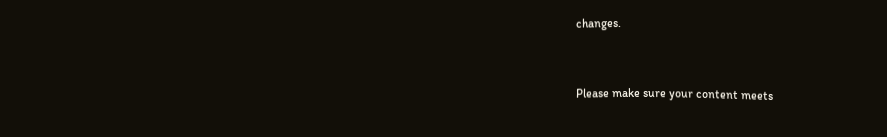changes.


Please make sure your content meets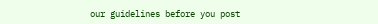our guidelines before you post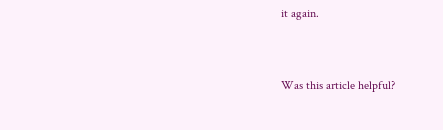it again.


Was this article helpful?